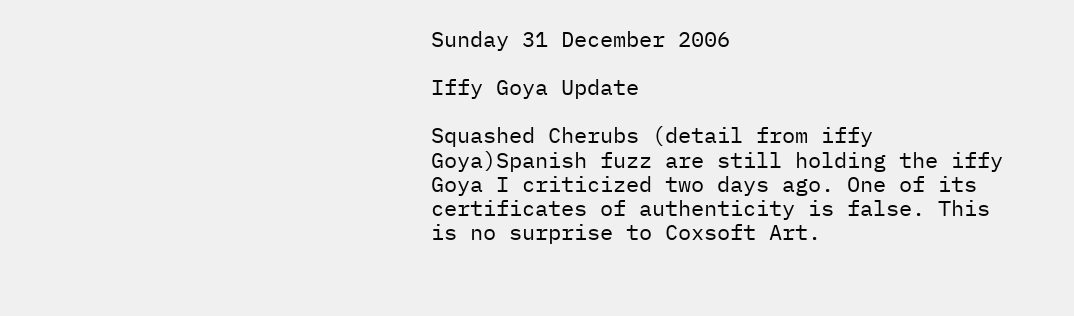Sunday 31 December 2006

Iffy Goya Update

Squashed Cherubs (detail from iffy Goya)Spanish fuzz are still holding the iffy Goya I criticized two days ago. One of its certificates of authenticity is false. This is no surprise to Coxsoft Art.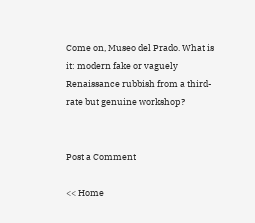Come on, Museo del Prado. What is it: modern fake or vaguely Renaissance rubbish from a third-rate but genuine workshop?


Post a Comment

<< Home